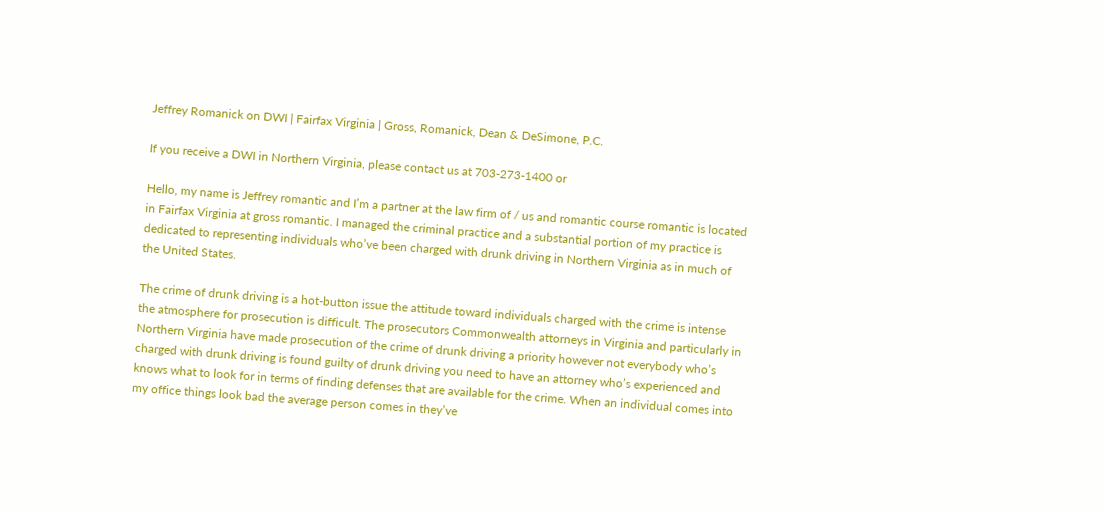Jeffrey Romanick on DWI | Fairfax Virginia | Gross, Romanick, Dean & DeSimone, P.C.

If you receive a DWI in Northern Virginia, please contact us at 703-273-1400 or

Hello, my name is Jeffrey romantic and I’m a partner at the law firm of / us and romantic course romantic is located in Fairfax Virginia at gross romantic. I managed the criminal practice and a substantial portion of my practice is dedicated to representing individuals who’ve been charged with drunk driving in Northern Virginia as in much of the United States.

The crime of drunk driving is a hot-button issue the attitude toward individuals charged with the crime is intense the atmosphere for prosecution is difficult. The prosecutors Commonwealth attorneys in Virginia and particularly in Northern Virginia have made prosecution of the crime of drunk driving a priority however not everybody who’s charged with drunk driving is found guilty of drunk driving you need to have an attorney who’s experienced and knows what to look for in terms of finding defenses that are available for the crime. When an individual comes into my office things look bad the average person comes in they’ve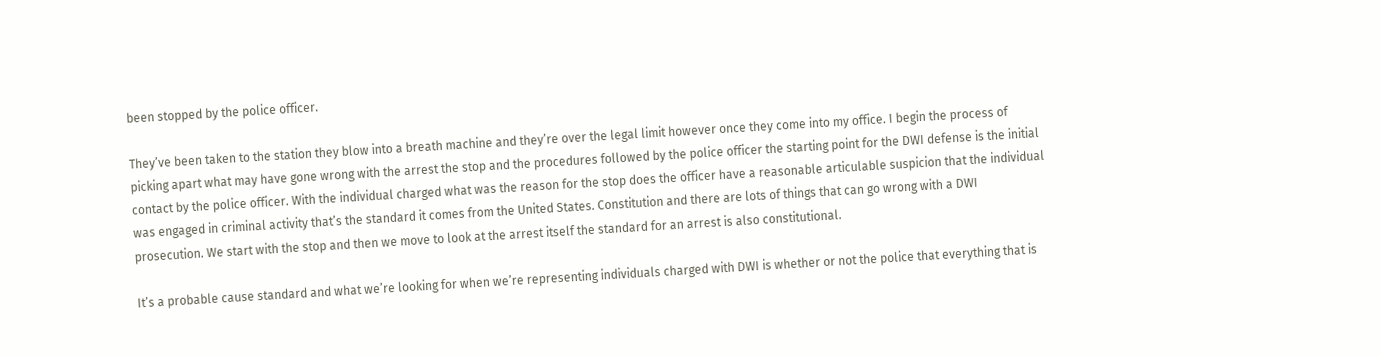been stopped by the police officer.

They’ve been taken to the station they blow into a breath machine and they’re over the legal limit however once they come into my office. I begin the process of picking apart what may have gone wrong with the arrest the stop and the procedures followed by the police officer the starting point for the DWI defense is the initial contact by the police officer. With the individual charged what was the reason for the stop does the officer have a reasonable articulable suspicion that the individual was engaged in criminal activity that’s the standard it comes from the United States. Constitution and there are lots of things that can go wrong with a DWI prosecution. We start with the stop and then we move to look at the arrest itself the standard for an arrest is also constitutional.

It’s a probable cause standard and what we’re looking for when we’re representing individuals charged with DWI is whether or not the police that everything that is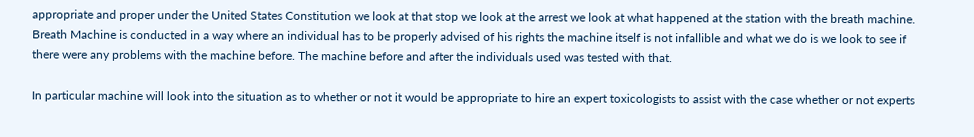appropriate and proper under the United States Constitution we look at that stop we look at the arrest we look at what happened at the station with the breath machine. Breath Machine is conducted in a way where an individual has to be properly advised of his rights the machine itself is not infallible and what we do is we look to see if there were any problems with the machine before. The machine before and after the individuals used was tested with that.

In particular machine will look into the situation as to whether or not it would be appropriate to hire an expert toxicologists to assist with the case whether or not experts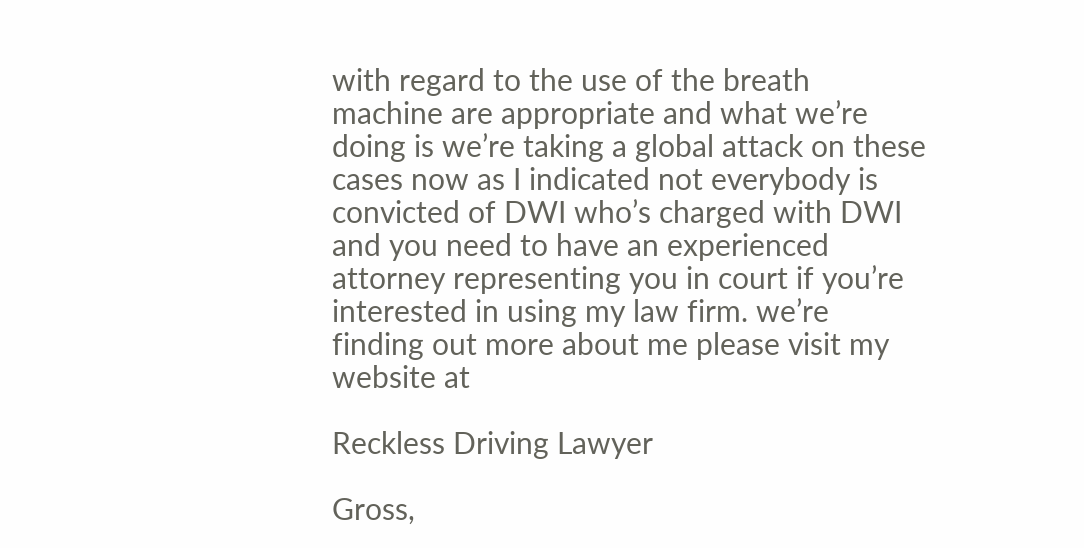with regard to the use of the breath machine are appropriate and what we’re doing is we’re taking a global attack on these cases now as I indicated not everybody is convicted of DWI who’s charged with DWI and you need to have an experienced attorney representing you in court if you’re interested in using my law firm. we’re finding out more about me please visit my website at

Reckless Driving Lawyer

Gross,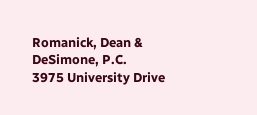Romanick, Dean & DeSimone, P.C.
3975 University Drive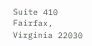Suite 410
Fairfax, Virginia 22030